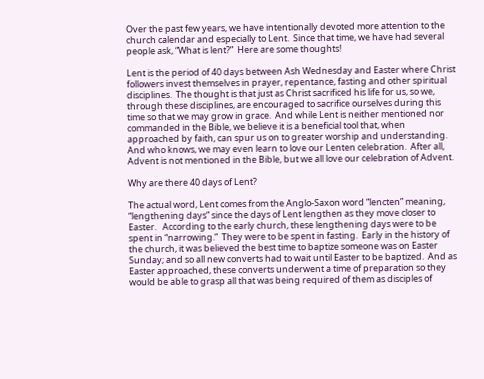Over the past few years, we have intentionally devoted more attention to the church calendar and especially to Lent.  Since that time, we have had several people ask, “What is lent?”  Here are some thoughts!

Lent is the period of 40 days between Ash Wednesday and Easter where Christ followers invest themselves in prayer, repentance, fasting and other spiritual disciplines.  The thought is that just as Christ sacrificed his life for us, so we, through these disciplines, are encouraged to sacrifice ourselves during this time so that we may grow in grace.  And while Lent is neither mentioned nor commanded in the Bible, we believe it is a beneficial tool that, when approached by faith, can spur us on to greater worship and understanding.  And who knows, we may even learn to love our Lenten celebration.  After all, Advent is not mentioned in the Bible, but we all love our celebration of Advent.

Why are there 40 days of Lent?

The actual word, Lent comes from the Anglo-Saxon word “lencten” meaning, “lengthening days” since the days of Lent lengthen as they move closer to Easter.   According to the early church, these lengthening days were to be spent in “narrowing.”  They were to be spent in fasting.  Early in the history of the church, it was believed the best time to baptize someone was on Easter Sunday; and so all new converts had to wait until Easter to be baptized.  And as Easter approached, these converts underwent a time of preparation so they would be able to grasp all that was being required of them as disciples of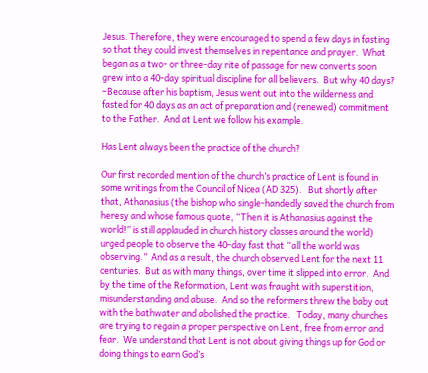Jesus. Therefore, they were encouraged to spend a few days in fasting so that they could invest themselves in repentance and prayer.  What began as a two- or three-day rite of passage for new converts soon grew into a 40-day spiritual discipline for all believers.  But why 40 days?  –Because after his baptism, Jesus went out into the wilderness and fasted for 40 days as an act of preparation and (renewed) commitment to the Father.  And at Lent we follow his example.

Has Lent always been the practice of the church?

Our first recorded mention of the church’s practice of Lent is found in some writings from the Council of Nicea (AD 325).   But shortly after that, Athanasius (the bishop who single-handedly saved the church from heresy and whose famous quote, “Then it is Athanasius against the world!” is still applauded in church history classes around the world) urged people to observe the 40-day fast that “all the world was observing.”  And as a result, the church observed Lent for the next 11 centuries.  But as with many things, over time it slipped into error.  And by the time of the Reformation, Lent was fraught with superstition, misunderstanding and abuse.  And so the reformers threw the baby out with the bathwater and abolished the practice.   Today, many churches are trying to regain a proper perspective on Lent, free from error and fear.  We understand that Lent is not about giving things up for God or doing things to earn God’s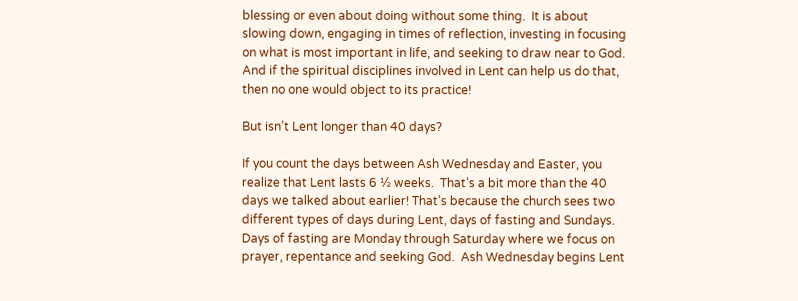blessing or even about doing without some thing.  It is about slowing down, engaging in times of reflection, investing in focusing on what is most important in life, and seeking to draw near to God.  And if the spiritual disciplines involved in Lent can help us do that, then no one would object to its practice!

But isn’t Lent longer than 40 days?

If you count the days between Ash Wednesday and Easter, you realize that Lent lasts 6 ½ weeks.  That’s a bit more than the 40 days we talked about earlier! That’s because the church sees two different types of days during Lent, days of fasting and Sundays.  Days of fasting are Monday through Saturday where we focus on prayer, repentance and seeking God.  Ash Wednesday begins Lent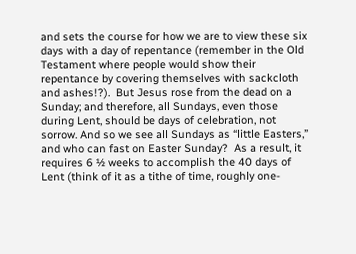and sets the course for how we are to view these six days with a day of repentance (remember in the Old Testament where people would show their repentance by covering themselves with sackcloth and ashes!?).  But Jesus rose from the dead on a Sunday; and therefore, all Sundays, even those during Lent, should be days of celebration, not sorrow. And so we see all Sundays as “little Easters,” and who can fast on Easter Sunday?  As a result, it requires 6 ½ weeks to accomplish the 40 days of Lent (think of it as a tithe of time, roughly one-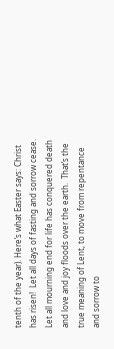tenth of the year). Here’s what Easter says: Christ has risen!  Let all days of fasting and sorrow cease.  Let all mourning end for life has conquered death and love and joy floods over the earth.  That’s the true meaning of Lent, to move from repentance and sorrow to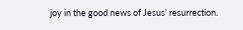joy in the good news of Jesus’ resurrection.